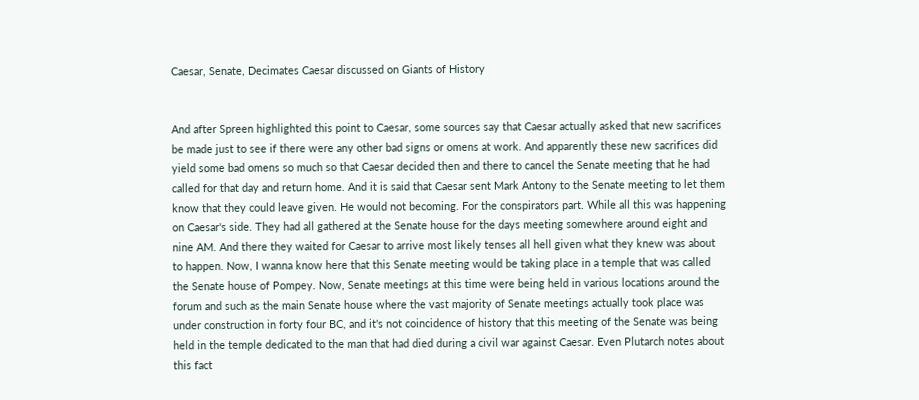Caesar, Senate, Decimates Caesar discussed on Giants of History


And after Spreen highlighted this point to Caesar, some sources say that Caesar actually asked that new sacrifices be made just to see if there were any other bad signs or omens at work. And apparently these new sacrifices did yield some bad omens so much so that Caesar decided then and there to cancel the Senate meeting that he had called for that day and return home. And it is said that Caesar sent Mark Antony to the Senate meeting to let them know that they could leave given. He would not becoming. For the conspirators part. While all this was happening on Caesar's side. They had all gathered at the Senate house for the days meeting somewhere around eight and nine AM. And there they waited for Caesar to arrive most likely tenses all hell given what they knew was about to happen. Now, I wanna know here that this Senate meeting would be taking place in a temple that was called the Senate house of Pompey. Now, Senate meetings at this time were being held in various locations around the forum and such as the main Senate house where the vast majority of Senate meetings actually took place was under construction in forty four BC, and it's not coincidence of history that this meeting of the Senate was being held in the temple dedicated to the man that had died during a civil war against Caesar. Even Plutarch notes about this fact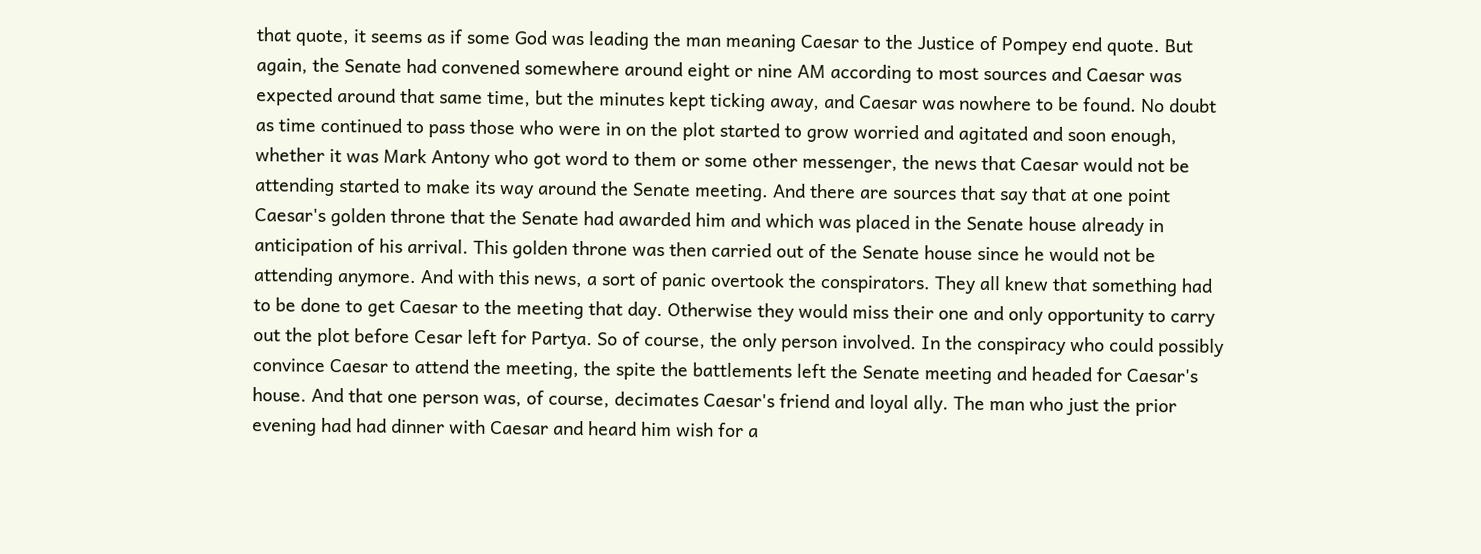that quote, it seems as if some God was leading the man meaning Caesar to the Justice of Pompey end quote. But again, the Senate had convened somewhere around eight or nine AM according to most sources and Caesar was expected around that same time, but the minutes kept ticking away, and Caesar was nowhere to be found. No doubt as time continued to pass those who were in on the plot started to grow worried and agitated and soon enough, whether it was Mark Antony who got word to them or some other messenger, the news that Caesar would not be attending started to make its way around the Senate meeting. And there are sources that say that at one point Caesar's golden throne that the Senate had awarded him and which was placed in the Senate house already in anticipation of his arrival. This golden throne was then carried out of the Senate house since he would not be attending anymore. And with this news, a sort of panic overtook the conspirators. They all knew that something had to be done to get Caesar to the meeting that day. Otherwise they would miss their one and only opportunity to carry out the plot before Cesar left for Partya. So of course, the only person involved. In the conspiracy who could possibly convince Caesar to attend the meeting, the spite the battlements left the Senate meeting and headed for Caesar's house. And that one person was, of course, decimates Caesar's friend and loyal ally. The man who just the prior evening had had dinner with Caesar and heard him wish for a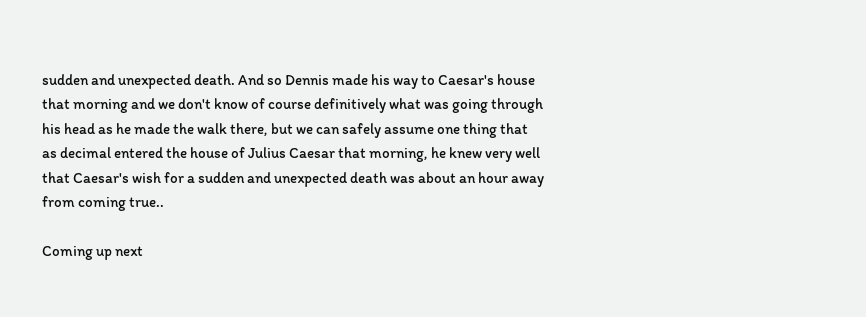sudden and unexpected death. And so Dennis made his way to Caesar's house that morning and we don't know of course definitively what was going through his head as he made the walk there, but we can safely assume one thing that as decimal entered the house of Julius Caesar that morning, he knew very well that Caesar's wish for a sudden and unexpected death was about an hour away from coming true..

Coming up next